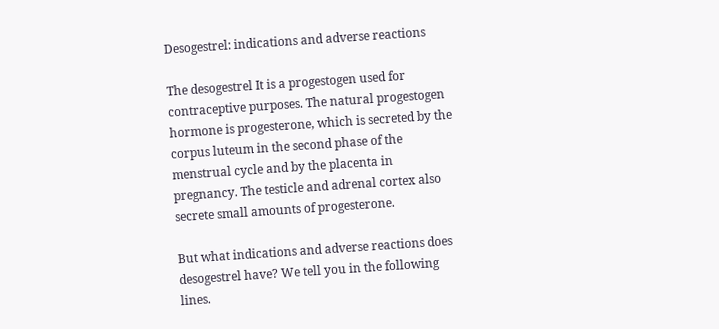Desogestrel: indications and adverse reactions

The desogestrel It is a progestogen used for contraceptive purposes. The natural progestogen hormone is progesterone, which is secreted by the corpus luteum in the second phase of the menstrual cycle and by the placenta in pregnancy. The testicle and adrenal cortex also secrete small amounts of progesterone.

But what indications and adverse reactions does desogestrel have? We tell you in the following lines.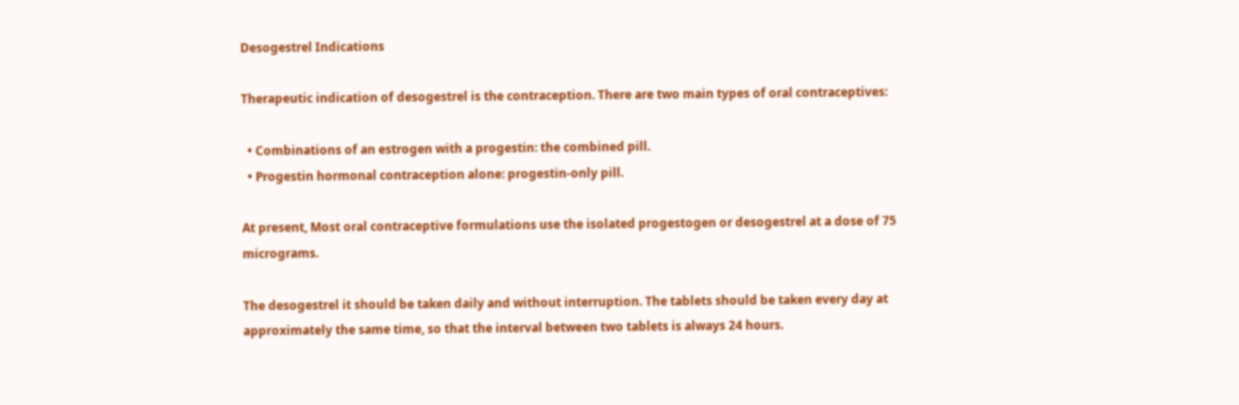Desogestrel Indications

Therapeutic indication of desogestrel is the contraception. There are two main types of oral contraceptives:

  • Combinations of an estrogen with a progestin: the combined pill.
  • Progestin hormonal contraception alone: progestin-only pill.

At present, Most oral contraceptive formulations use the isolated progestogen or desogestrel at a dose of 75 micrograms.

The desogestrel it should be taken daily and without interruption. The tablets should be taken every day at approximately the same time, so that the interval between two tablets is always 24 hours.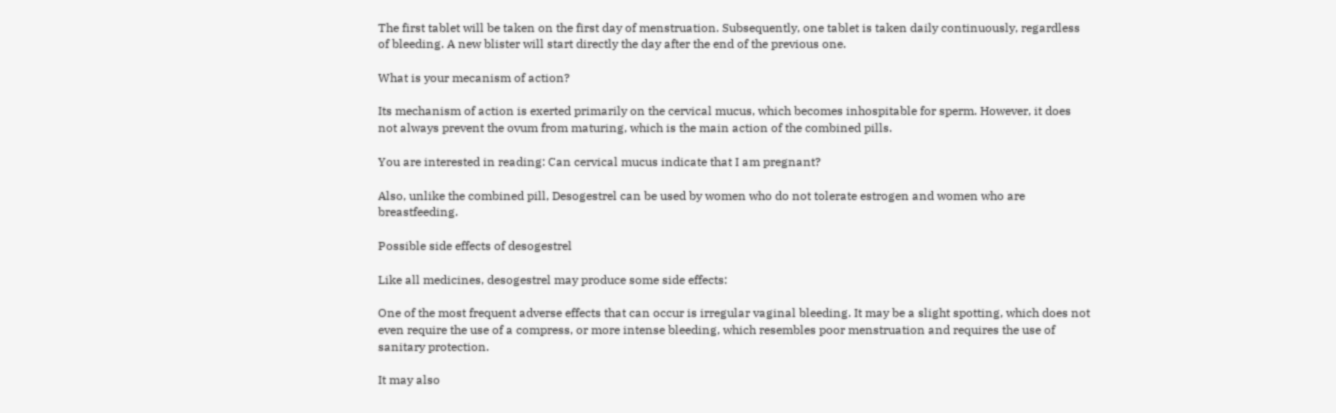The first tablet will be taken on the first day of menstruation. Subsequently, one tablet is taken daily continuously, regardless of bleeding. A new blister will start directly the day after the end of the previous one.

What is your mecanism of action?

Its mechanism of action is exerted primarily on the cervical mucus, which becomes inhospitable for sperm. However, it does not always prevent the ovum from maturing, which is the main action of the combined pills.

You are interested in reading: Can cervical mucus indicate that I am pregnant?

Also, unlike the combined pill, Desogestrel can be used by women who do not tolerate estrogen and women who are breastfeeding.

Possible side effects of desogestrel

Like all medicines, desogestrel may produce some side effects:

One of the most frequent adverse effects that can occur is irregular vaginal bleeding. It may be a slight spotting, which does not even require the use of a compress, or more intense bleeding, which resembles poor menstruation and requires the use of sanitary protection.

It may also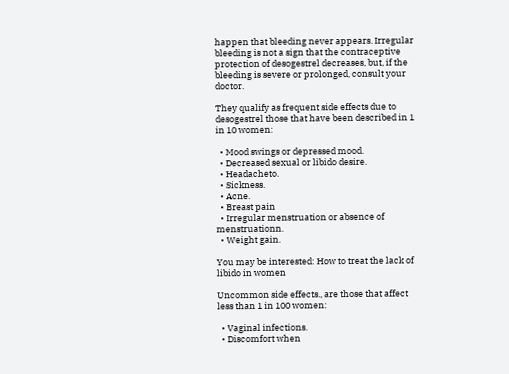happen that bleeding never appears. Irregular bleeding is not a sign that the contraceptive protection of desogestrel decreases, but, if the bleeding is severe or prolonged, consult your doctor.

They qualify as frequent side effects due to desogestrel those that have been described in 1 in 10 women:

  • Mood swings or depressed mood.
  • Decreased sexual or libido desire.
  • Headacheto.
  • Sickness.
  • Acne.
  • Breast pain
  • Irregular menstruation or absence of menstruationn.
  • Weight gain.

You may be interested: How to treat the lack of libido in women

Uncommon side effects., are those that affect less than 1 in 100 women:

  • Vaginal infections.
  • Discomfort when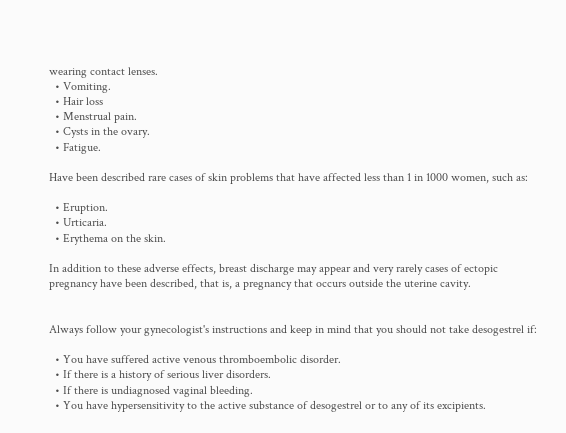wearing contact lenses.
  • Vomiting.
  • Hair loss
  • Menstrual pain.
  • Cysts in the ovary.
  • Fatigue.

Have been described rare cases of skin problems that have affected less than 1 in 1000 women, such as:

  • Eruption.
  • Urticaria.
  • Erythema on the skin.

In addition to these adverse effects, breast discharge may appear and very rarely cases of ectopic pregnancy have been described, that is, a pregnancy that occurs outside the uterine cavity.


Always follow your gynecologist's instructions and keep in mind that you should not take desogestrel if:

  • You have suffered active venous thromboembolic disorder.
  • If there is a history of serious liver disorders.
  • If there is undiagnosed vaginal bleeding.
  • You have hypersensitivity to the active substance of desogestrel or to any of its excipients.